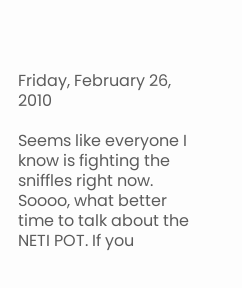Friday, February 26, 2010

Seems like everyone I know is fighting the sniffles right now. Soooo, what better time to talk about the NETI POT. If you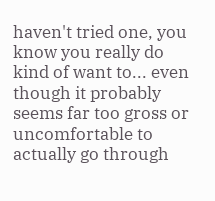haven't tried one, you know you really do kind of want to... even though it probably seems far too gross or uncomfortable to actually go through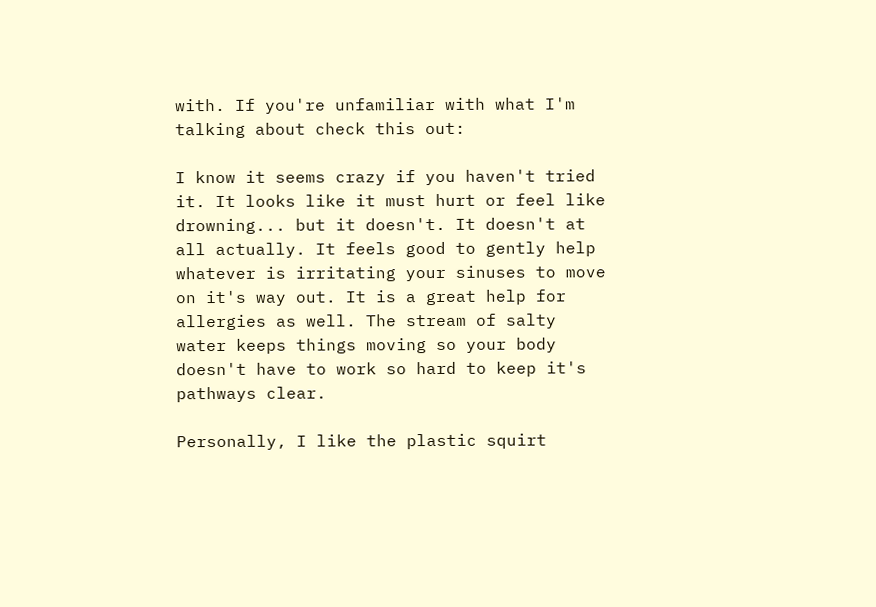with. If you're unfamiliar with what I'm talking about check this out:

I know it seems crazy if you haven't tried it. It looks like it must hurt or feel like drowning... but it doesn't. It doesn't at all actually. It feels good to gently help whatever is irritating your sinuses to move on it's way out. It is a great help for allergies as well. The stream of salty water keeps things moving so your body doesn't have to work so hard to keep it's pathways clear.

Personally, I like the plastic squirt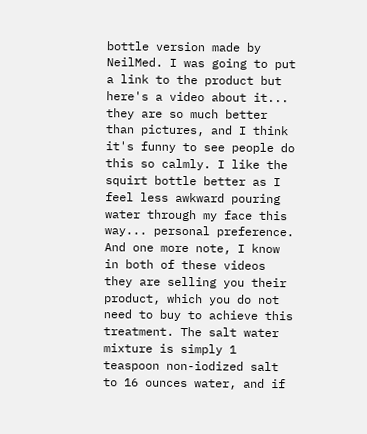bottle version made by NeilMed. I was going to put a link to the product but here's a video about it... they are so much better than pictures, and I think it's funny to see people do this so calmly. I like the squirt bottle better as I feel less awkward pouring water through my face this way... personal preference. And one more note, I know in both of these videos they are selling you their product, which you do not need to buy to achieve this treatment. The salt water mixture is simply 1 teaspoon non-iodized salt to 16 ounces water, and if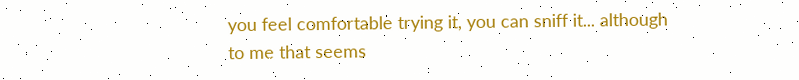you feel comfortable trying it, you can sniff it... although to me that seems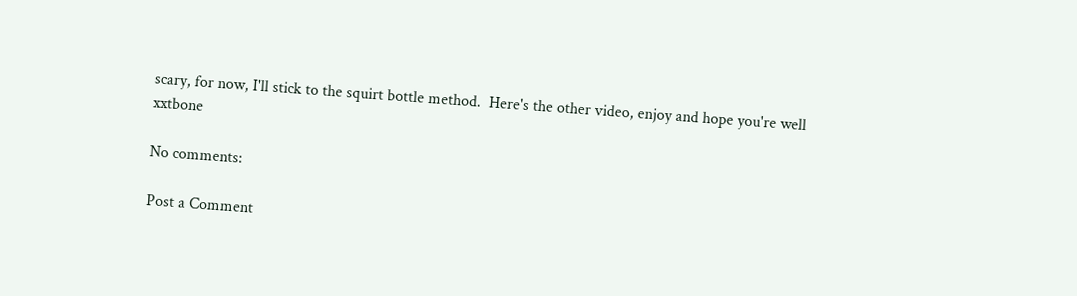scary, for now, I'll stick to the squirt bottle method.  Here's the other video, enjoy and hope you're well xxtbone

No comments:

Post a Comment